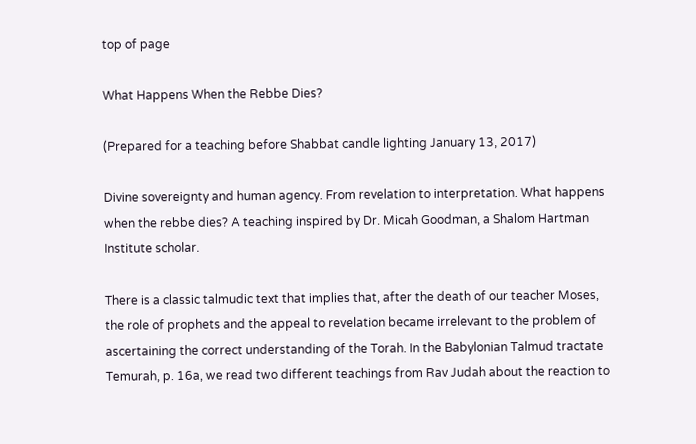top of page

What Happens When the Rebbe Dies?

(Prepared for a teaching before Shabbat candle lighting January 13, 2017)

Divine sovereignty and human agency. From revelation to interpretation. What happens when the rebbe dies? A teaching inspired by Dr. Micah Goodman, a Shalom Hartman Institute scholar.

There is a classic talmudic text that implies that, after the death of our teacher Moses, the role of prophets and the appeal to revelation became irrelevant to the problem of ascertaining the correct understanding of the Torah. In the Babylonian Talmud tractate Temurah, p. 16a, we read two different teachings from Rav Judah about the reaction to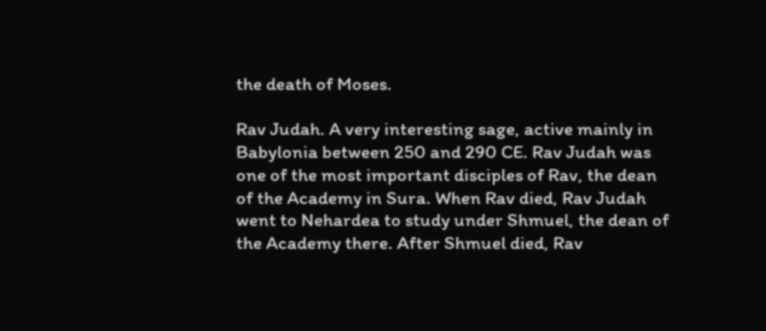the death of Moses.

Rav Judah. A very interesting sage, active mainly in Babylonia between 250 and 290 CE. Rav Judah was one of the most important disciples of Rav, the dean of the Academy in Sura. When Rav died, Rav Judah went to Nehardea to study under Shmuel, the dean of the Academy there. After Shmuel died, Rav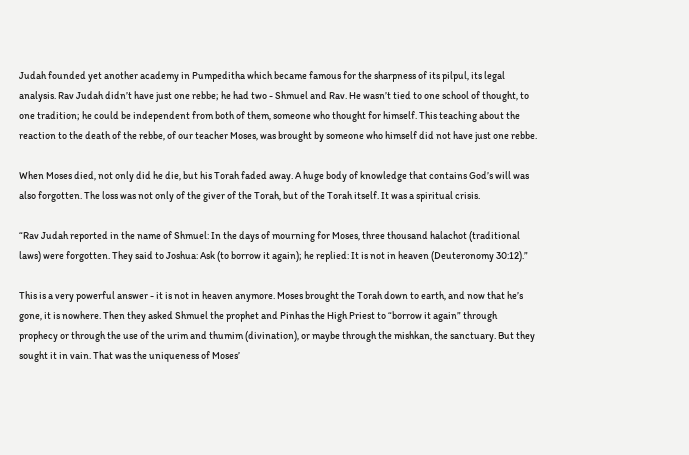Judah founded yet another academy in Pumpeditha which became famous for the sharpness of its pilpul, its legal analysis. Rav Judah didn’t have just one rebbe; he had two - Shmuel and Rav. He wasn’t tied to one school of thought, to one tradition; he could be independent from both of them, someone who thought for himself. This teaching about the reaction to the death of the rebbe, of our teacher Moses, was brought by someone who himself did not have just one rebbe.

When Moses died, not only did he die, but his Torah faded away. A huge body of knowledge that contains God’s will was also forgotten. The loss was not only of the giver of the Torah, but of the Torah itself. It was a spiritual crisis.

“Rav Judah reported in the name of Shmuel: In the days of mourning for Moses, three thousand halachot (traditional laws) were forgotten. They said to Joshua: Ask (to borrow it again); he replied: It is not in heaven (Deuteronomy 30:12).”

This is a very powerful answer - it is not in heaven anymore. Moses brought the Torah down to earth, and now that he’s gone, it is nowhere. Then they asked Shmuel the prophet and Pinhas the High Priest to “borrow it again” through prophecy or through the use of the urim and thumim (divination), or maybe through the mishkan, the sanctuary. But they sought it in vain. That was the uniqueness of Moses’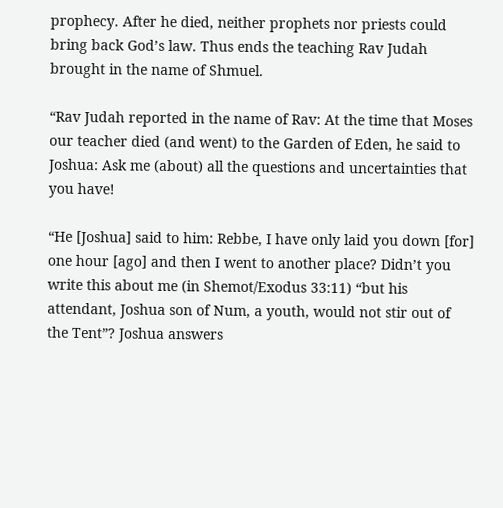prophecy. After he died, neither prophets nor priests could bring back God’s law. Thus ends the teaching Rav Judah brought in the name of Shmuel.

“Rav Judah reported in the name of Rav: At the time that Moses our teacher died (and went) to the Garden of Eden, he said to Joshua: Ask me (about) all the questions and uncertainties that you have!

“He [Joshua] said to him: Rebbe, I have only laid you down [for] one hour [ago] and then I went to another place? Didn’t you write this about me (in Shemot/Exodus 33:11) “but his attendant, Joshua son of Num, a youth, would not stir out of the Tent”? Joshua answers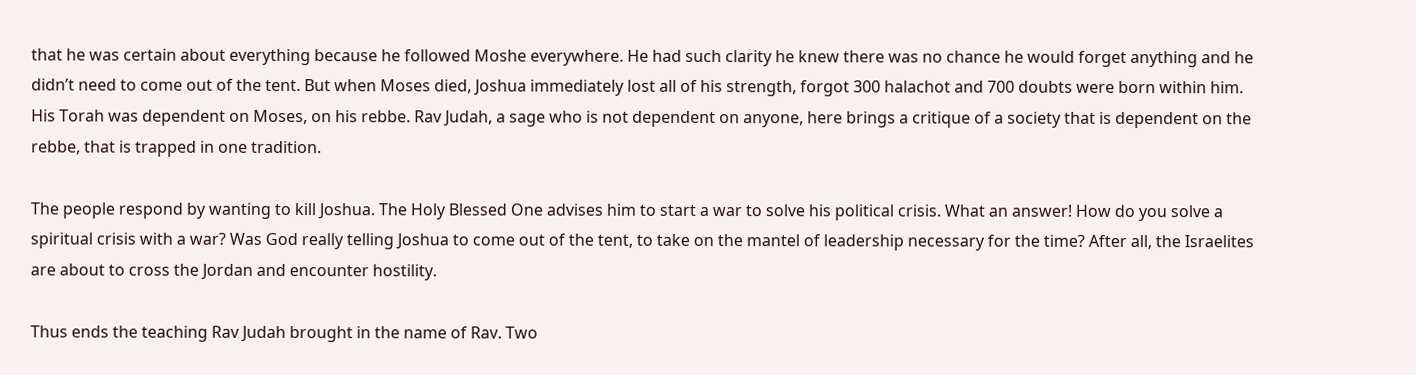that he was certain about everything because he followed Moshe everywhere. He had such clarity he knew there was no chance he would forget anything and he didn’t need to come out of the tent. But when Moses died, Joshua immediately lost all of his strength, forgot 300 halachot and 700 doubts were born within him. His Torah was dependent on Moses, on his rebbe. Rav Judah, a sage who is not dependent on anyone, here brings a critique of a society that is dependent on the rebbe, that is trapped in one tradition.

The people respond by wanting to kill Joshua. The Holy Blessed One advises him to start a war to solve his political crisis. What an answer! How do you solve a spiritual crisis with a war? Was God really telling Joshua to come out of the tent, to take on the mantel of leadership necessary for the time? After all, the Israelites are about to cross the Jordan and encounter hostility.

Thus ends the teaching Rav Judah brought in the name of Rav. Two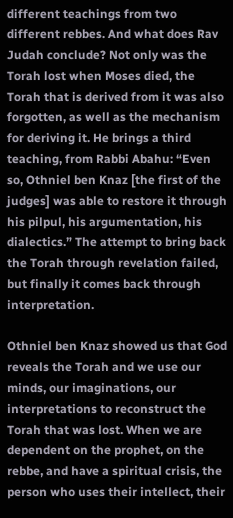different teachings from two different rebbes. And what does Rav Judah conclude? Not only was the Torah lost when Moses died, the Torah that is derived from it was also forgotten, as well as the mechanism for deriving it. He brings a third teaching, from Rabbi Abahu: “Even so, Othniel ben Knaz [the first of the judges] was able to restore it through his pilpul, his argumentation, his dialectics.” The attempt to bring back the Torah through revelation failed, but finally it comes back through interpretation.

Othniel ben Knaz showed us that God reveals the Torah and we use our minds, our imaginations, our interpretations to reconstruct the Torah that was lost. When we are dependent on the prophet, on the rebbe, and have a spiritual crisis, the person who uses their intellect, their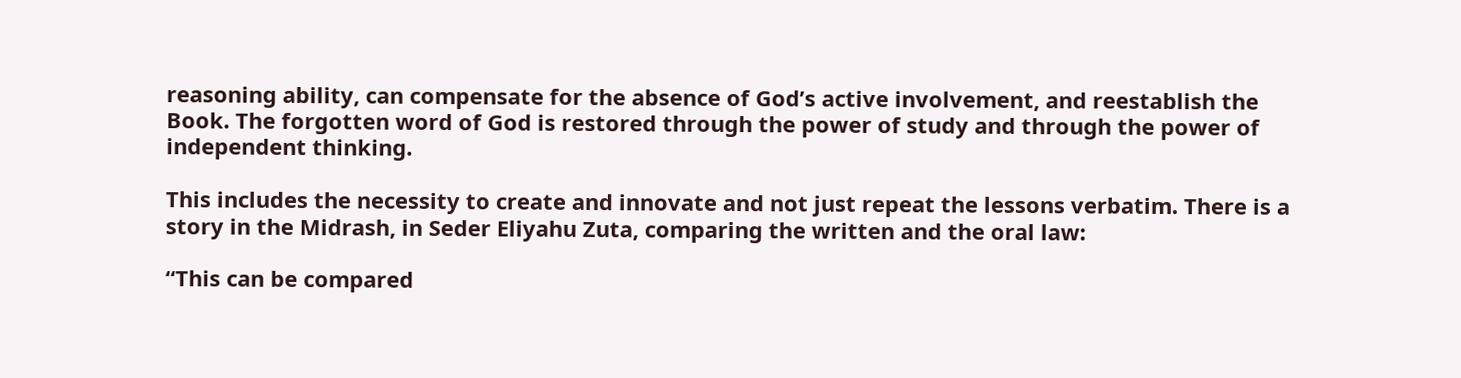reasoning ability, can compensate for the absence of God’s active involvement, and reestablish the Book. The forgotten word of God is restored through the power of study and through the power of independent thinking.

This includes the necessity to create and innovate and not just repeat the lessons verbatim. There is a story in the Midrash, in Seder Eliyahu Zuta, comparing the written and the oral law:

“This can be compared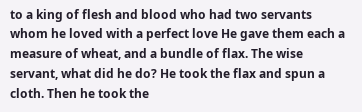to a king of flesh and blood who had two servants whom he loved with a perfect love He gave them each a measure of wheat, and a bundle of flax. The wise servant, what did he do? He took the flax and spun a cloth. Then he took the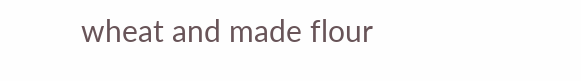wheat and made flour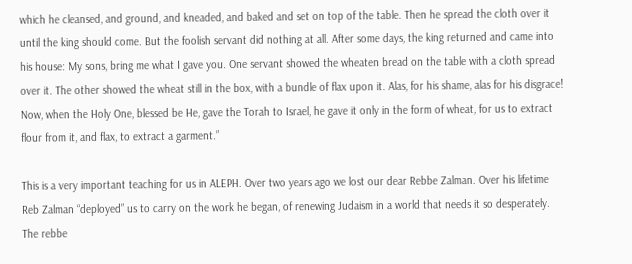which he cleansed, and ground, and kneaded, and baked and set on top of the table. Then he spread the cloth over it until the king should come. But the foolish servant did nothing at all. After some days, the king returned and came into his house: My sons, bring me what I gave you. One servant showed the wheaten bread on the table with a cloth spread over it. The other showed the wheat still in the box, with a bundle of flax upon it. Alas, for his shame, alas for his disgrace! Now, when the Holy One, blessed be He, gave the Torah to Israel, he gave it only in the form of wheat, for us to extract flour from it, and flax, to extract a garment.”

This is a very important teaching for us in ALEPH. Over two years ago we lost our dear Rebbe Zalman. Over his lifetime Reb Zalman “deployed” us to carry on the work he began, of renewing Judaism in a world that needs it so desperately. The rebbe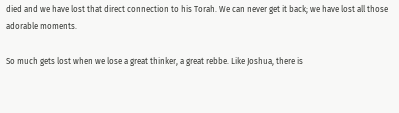died and we have lost that direct connection to his Torah. We can never get it back; we have lost all those adorable moments.

So much gets lost when we lose a great thinker, a great rebbe. Like Joshua, there is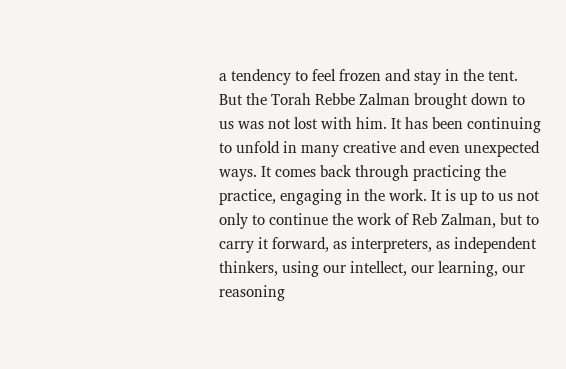a tendency to feel frozen and stay in the tent. But the Torah Rebbe Zalman brought down to us was not lost with him. It has been continuing to unfold in many creative and even unexpected ways. It comes back through practicing the practice, engaging in the work. It is up to us not only to continue the work of Reb Zalman, but to carry it forward, as interpreters, as independent thinkers, using our intellect, our learning, our reasoning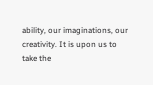ability, our imaginations, our creativity. It is upon us to take the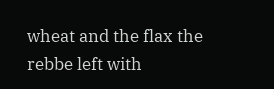wheat and the flax the rebbe left with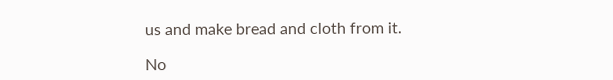us and make bread and cloth from it.

No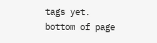tags yet.
bottom of page